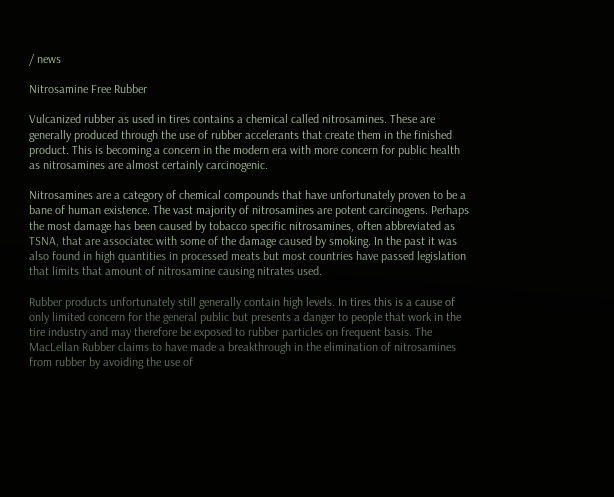/ news

Nitrosamine Free Rubber

Vulcanized rubber as used in tires contains a chemical called nitrosamines. These are generally produced through the use of rubber accelerants that create them in the finished product. This is becoming a concern in the modern era with more concern for public health as nitrosamines are almost certainly carcinogenic.

Nitrosamines are a category of chemical compounds that have unfortunately proven to be a bane of human existence. The vast majority of nitrosamines are potent carcinogens. Perhaps the most damage has been caused by tobacco specific nitrosamines, often abbreviated as TSNA, that are associatec with some of the damage caused by smoking. In the past it was also found in high quantities in processed meats but most countries have passed legislation that limits that amount of nitrosamine causing nitrates used.

Rubber products unfortunately still generally contain high levels. In tires this is a cause of only limited concern for the general public but presents a danger to people that work in the tire industry and may therefore be exposed to rubber particles on frequent basis. The MacLellan Rubber claims to have made a breakthrough in the elimination of nitrosamines from rubber by avoiding the use of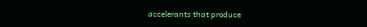accelerants that produce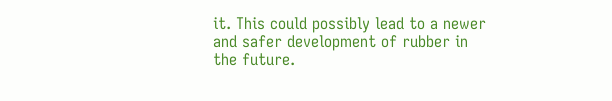it. This could possibly lead to a newer and safer development of rubber in the future.